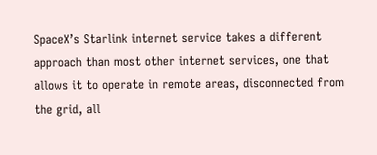SpaceX’s Starlink internet service takes a different approach than most other internet services, one that allows it to operate in remote areas, disconnected from the grid, all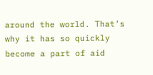around the world. That’s why it has so quickly become a part of aid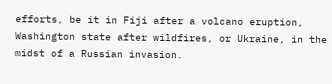efforts, be it in Fiji after a volcano eruption, Washington state after wildfires, or Ukraine, in the midst of a Russian invasion.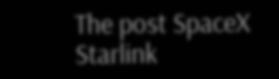The post SpaceX Starlink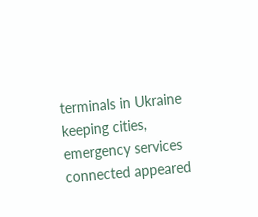terminals in Ukraine keeping cities, emergency services connected appeared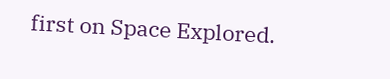first on Space Explored.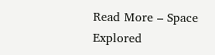Read More – Space Explored